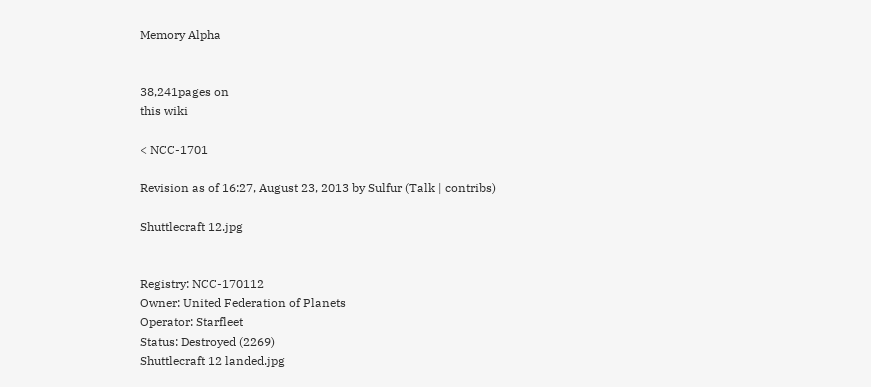Memory Alpha


38,241pages on
this wiki

< NCC-1701

Revision as of 16:27, August 23, 2013 by Sulfur (Talk | contribs)

Shuttlecraft 12.jpg


Registry: NCC-170112
Owner: United Federation of Planets
Operator: Starfleet
Status: Destroyed (2269)
Shuttlecraft 12 landed.jpg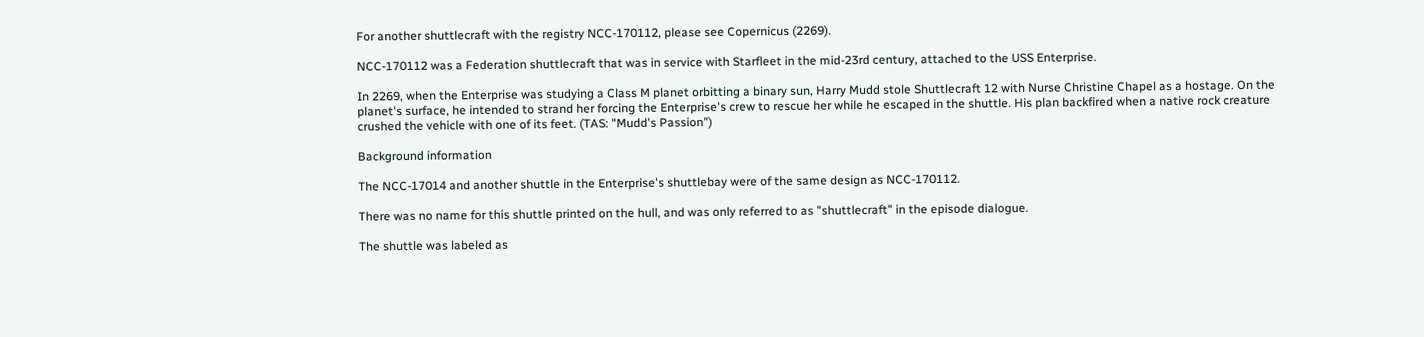For another shuttlecraft with the registry NCC-170112, please see Copernicus (2269).

NCC-170112 was a Federation shuttlecraft that was in service with Starfleet in the mid-23rd century, attached to the USS Enterprise.

In 2269, when the Enterprise was studying a Class M planet orbitting a binary sun, Harry Mudd stole Shuttlecraft 12 with Nurse Christine Chapel as a hostage. On the planet's surface, he intended to strand her forcing the Enterprise's crew to rescue her while he escaped in the shuttle. His plan backfired when a native rock creature crushed the vehicle with one of its feet. (TAS: "Mudd's Passion")

Background information

The NCC-17014 and another shuttle in the Enterprise's shuttlebay were of the same design as NCC-170112.

There was no name for this shuttle printed on the hull, and was only referred to as "shuttlecraft" in the episode dialogue.

The shuttle was labeled as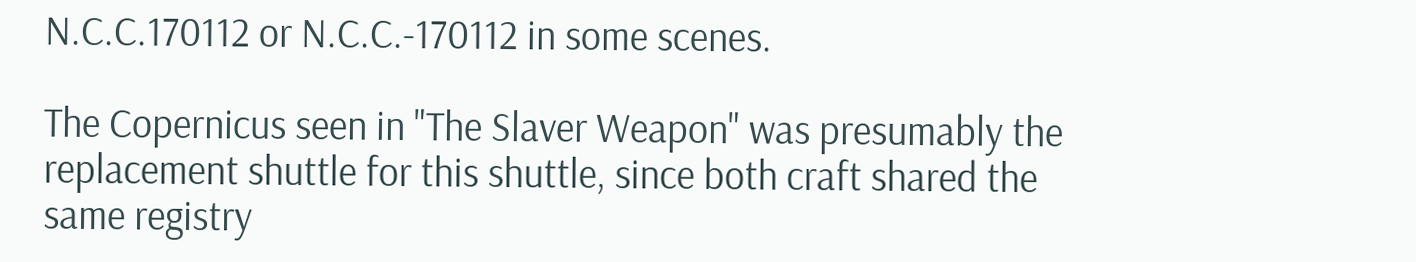N.C.C.170112 or N.C.C.-170112 in some scenes.

The Copernicus seen in "The Slaver Weapon" was presumably the replacement shuttle for this shuttle, since both craft shared the same registry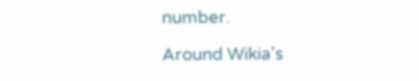number.

Around Wikia's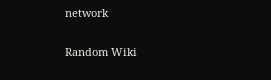network

Random Wiki